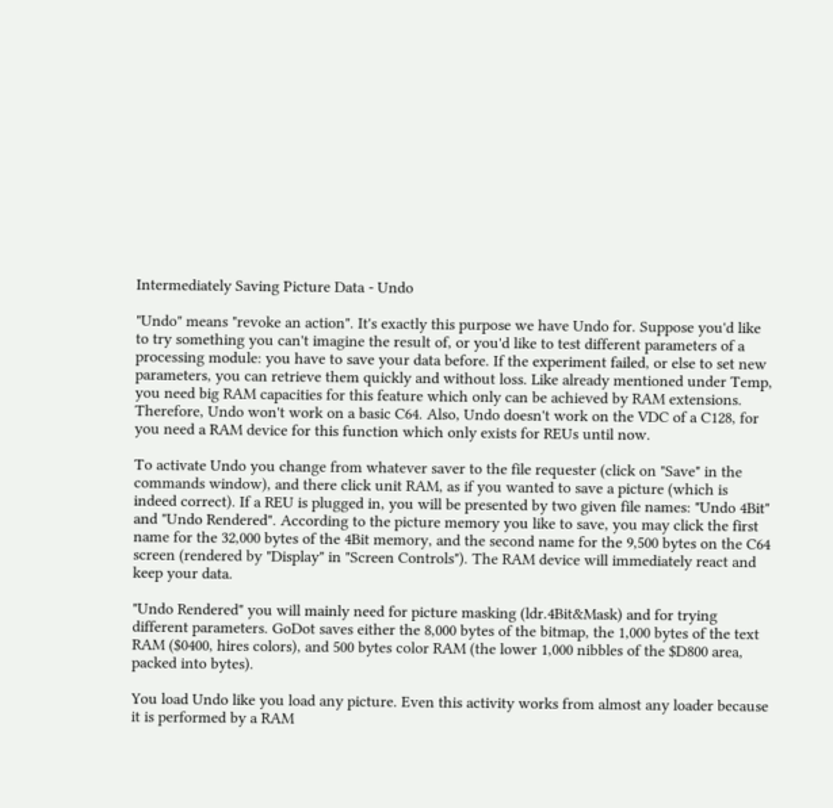Intermediately Saving Picture Data - Undo

"Undo" means "revoke an action". It's exactly this purpose we have Undo for. Suppose you'd like to try something you can't imagine the result of, or you'd like to test different parameters of a processing module: you have to save your data before. If the experiment failed, or else to set new parameters, you can retrieve them quickly and without loss. Like already mentioned under Temp, you need big RAM capacities for this feature which only can be achieved by RAM extensions. Therefore, Undo won't work on a basic C64. Also, Undo doesn't work on the VDC of a C128, for you need a RAM device for this function which only exists for REUs until now.

To activate Undo you change from whatever saver to the file requester (click on "Save" in the commands window), and there click unit RAM, as if you wanted to save a picture (which is indeed correct). If a REU is plugged in, you will be presented by two given file names: "Undo 4Bit" and "Undo Rendered". According to the picture memory you like to save, you may click the first name for the 32,000 bytes of the 4Bit memory, and the second name for the 9,500 bytes on the C64 screen (rendered by "Display" in "Screen Controls"). The RAM device will immediately react and keep your data.

"Undo Rendered" you will mainly need for picture masking (ldr.4Bit&Mask) and for trying different parameters. GoDot saves either the 8,000 bytes of the bitmap, the 1,000 bytes of the text RAM ($0400, hires colors), and 500 bytes color RAM (the lower 1,000 nibbles of the $D800 area, packed into bytes).

You load Undo like you load any picture. Even this activity works from almost any loader because it is performed by a RAM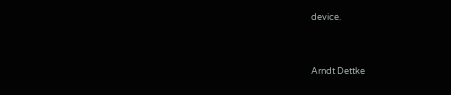device.


Arndt Dettke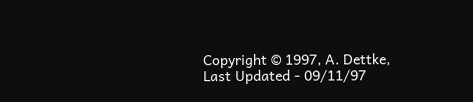Copyright © 1997, A. Dettke, Last Updated - 09/11/97